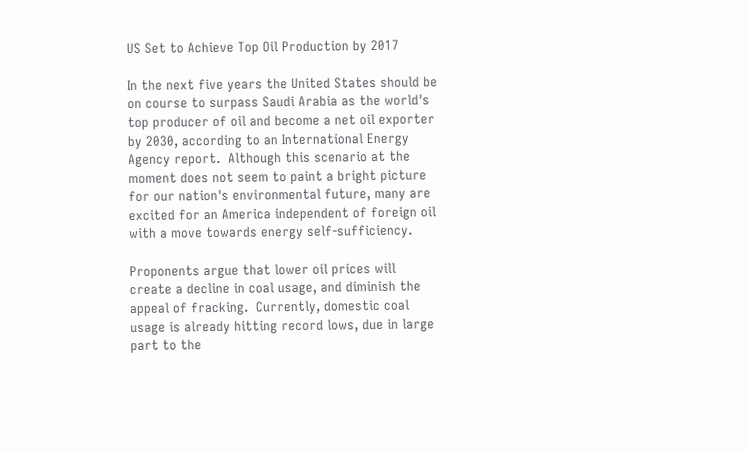US Set to Achieve Top Oil Production by 2017

In the next five years the United States should be on course to surpass Saudi Arabia as the world's top producer of oil and become a net oil exporter by 2030, according to an International Energy Agency report.  Although this scenario at the moment does not seem to paint a bright picture for our nation's environmental future, many are excited for an America independent of foreign oil with a move towards energy self-sufficiency.

Proponents argue that lower oil prices will create a decline in coal usage, and diminish the appeal of fracking.  Currently, domestic coal usage is already hitting record lows, due in large part to the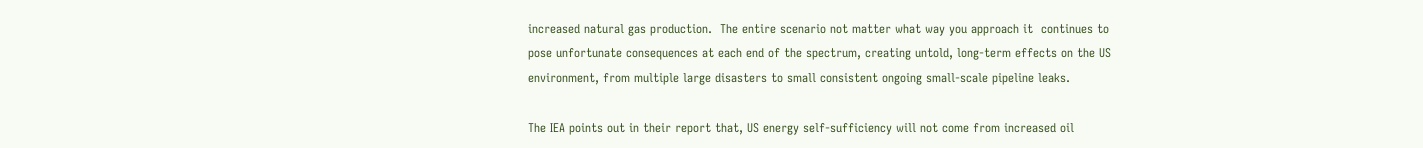increased natural gas production.  The entire scenario not matter what way you approach it  continues to pose unfortunate consequences at each end of the spectrum, creating untold, long-term effects on the US environment, from multiple large disasters to small consistent ongoing small-scale pipeline leaks.

The IEA points out in their report that, US energy self-sufficiency will not come from increased oil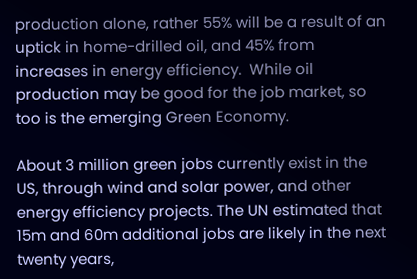production alone, rather 55% will be a result of an uptick in home-drilled oil, and 45% from increases in energy efficiency.  While oil production may be good for the job market, so too is the emerging Green Economy.

About 3 million green jobs currently exist in the US, through wind and solar power, and other energy efficiency projects. The UN estimated that 15m and 60m additional jobs are likely in the next twenty years,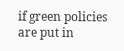if green policies are put in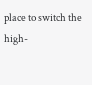place to switch the high-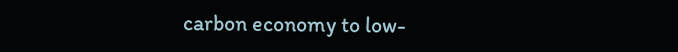carbon economy to low-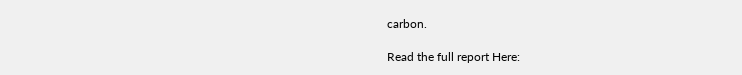carbon.

Read the full report Here: